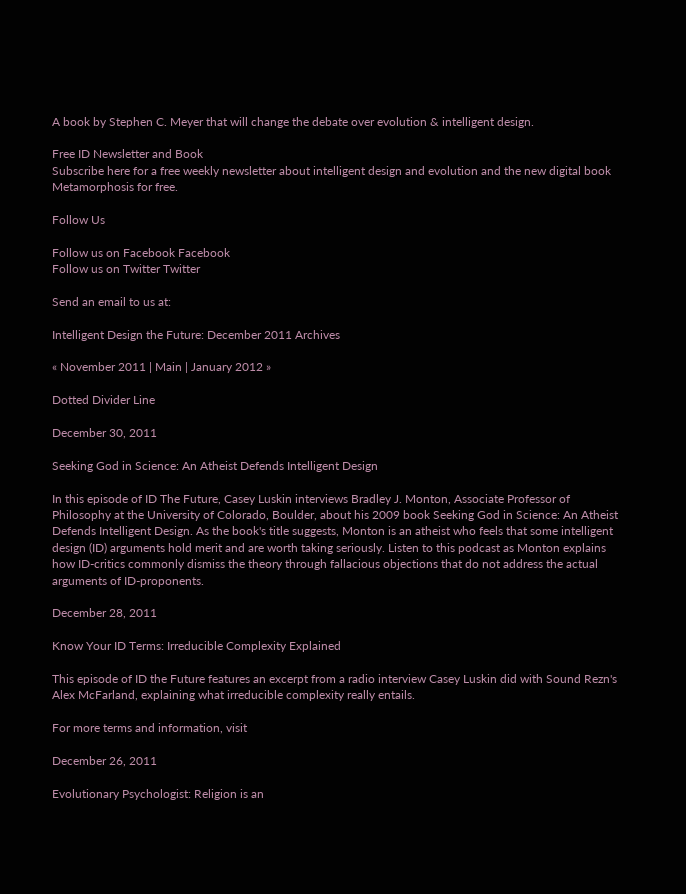A book by Stephen C. Meyer that will change the debate over evolution & intelligent design.

Free ID Newsletter and Book
Subscribe here for a free weekly newsletter about intelligent design and evolution and the new digital book Metamorphosis for free.

Follow Us

Follow us on Facebook Facebook
Follow us on Twitter Twitter

Send an email to us at:

Intelligent Design the Future: December 2011 Archives

« November 2011 | Main | January 2012 »

Dotted Divider Line

December 30, 2011

Seeking God in Science: An Atheist Defends Intelligent Design

In this episode of ID The Future, Casey Luskin interviews Bradley J. Monton, Associate Professor of Philosophy at the University of Colorado, Boulder, about his 2009 book Seeking God in Science: An Atheist Defends Intelligent Design. As the book's title suggests, Monton is an atheist who feels that some intelligent design (ID) arguments hold merit and are worth taking seriously. Listen to this podcast as Monton explains how ID-critics commonly dismiss the theory through fallacious objections that do not address the actual arguments of ID-proponents.

December 28, 2011

Know Your ID Terms: Irreducible Complexity Explained

This episode of ID the Future features an excerpt from a radio interview Casey Luskin did with Sound Rezn's Alex McFarland, explaining what irreducible complexity really entails.

For more terms and information, visit

December 26, 2011

Evolutionary Psychologist: Religion is an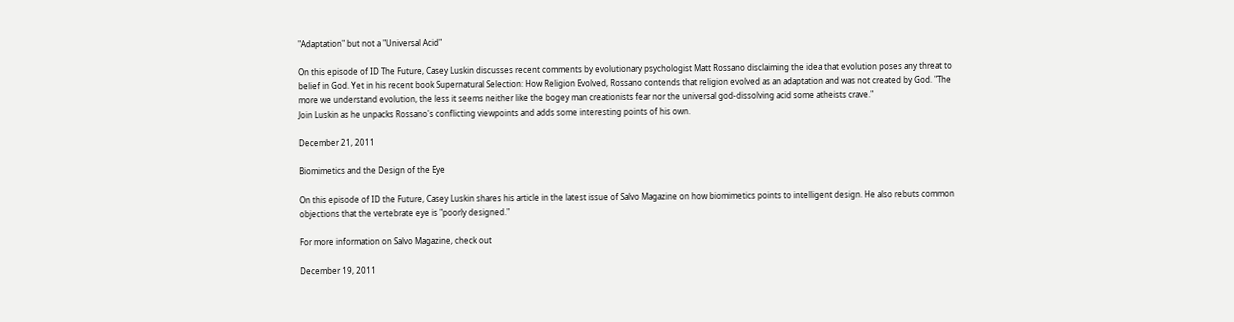"Adaptation" but not a "Universal Acid"

On this episode of ID The Future, Casey Luskin discusses recent comments by evolutionary psychologist Matt Rossano disclaiming the idea that evolution poses any threat to belief in God. Yet in his recent book Supernatural Selection: How Religion Evolved, Rossano contends that religion evolved as an adaptation and was not created by God. "The more we understand evolution, the less it seems neither like the bogey man creationists fear nor the universal god-dissolving acid some atheists crave."
Join Luskin as he unpacks Rossano's conflicting viewpoints and adds some interesting points of his own.

December 21, 2011

Biomimetics and the Design of the Eye

On this episode of ID the Future, Casey Luskin shares his article in the latest issue of Salvo Magazine on how biomimetics points to intelligent design. He also rebuts common objections that the vertebrate eye is "poorly designed."

For more information on Salvo Magazine, check out

December 19, 2011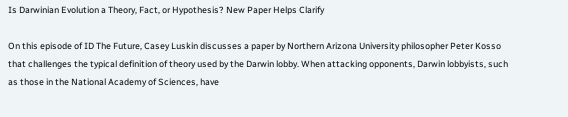Is Darwinian Evolution a Theory, Fact, or Hypothesis? New Paper Helps Clarify

On this episode of ID The Future, Casey Luskin discusses a paper by Northern Arizona University philosopher Peter Kosso that challenges the typical definition of theory used by the Darwin lobby. When attacking opponents, Darwin lobbyists, such as those in the National Academy of Sciences, have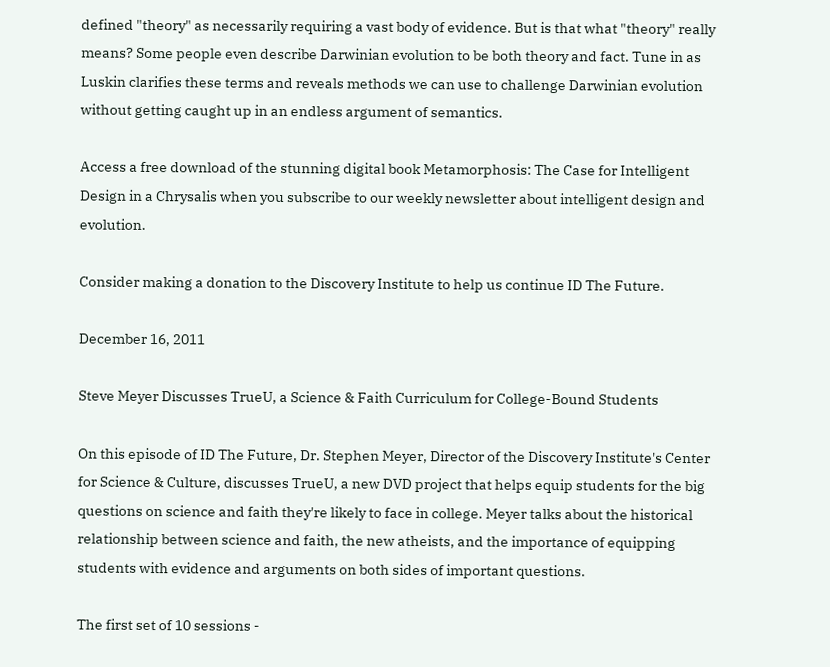defined "theory" as necessarily requiring a vast body of evidence. But is that what "theory" really means? Some people even describe Darwinian evolution to be both theory and fact. Tune in as Luskin clarifies these terms and reveals methods we can use to challenge Darwinian evolution without getting caught up in an endless argument of semantics.

Access a free download of the stunning digital book Metamorphosis: The Case for Intelligent Design in a Chrysalis when you subscribe to our weekly newsletter about intelligent design and evolution.

Consider making a donation to the Discovery Institute to help us continue ID The Future.

December 16, 2011

Steve Meyer Discusses TrueU, a Science & Faith Curriculum for College-Bound Students

On this episode of ID The Future, Dr. Stephen Meyer, Director of the Discovery Institute's Center for Science & Culture, discusses TrueU, a new DVD project that helps equip students for the big questions on science and faith they're likely to face in college. Meyer talks about the historical relationship between science and faith, the new atheists, and the importance of equipping students with evidence and arguments on both sides of important questions.

The first set of 10 sessions -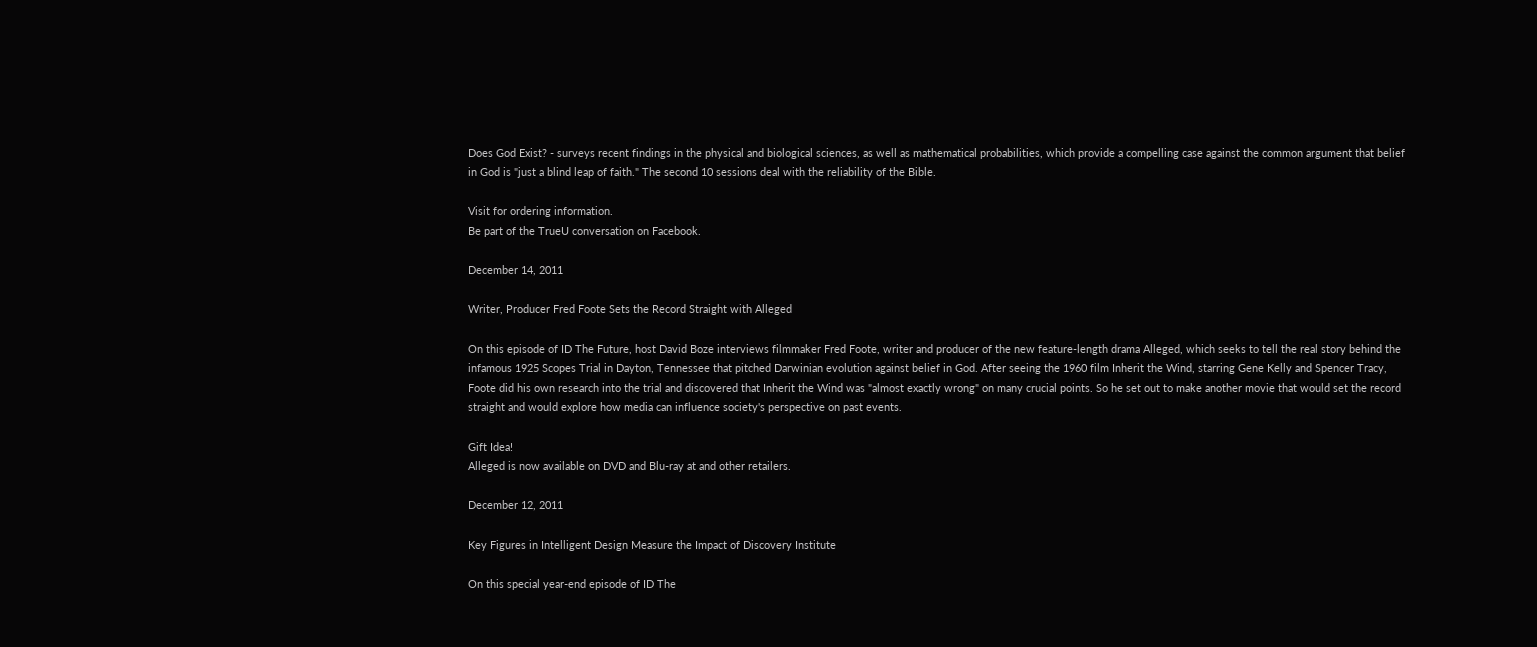Does God Exist? - surveys recent findings in the physical and biological sciences, as well as mathematical probabilities, which provide a compelling case against the common argument that belief in God is "just a blind leap of faith." The second 10 sessions deal with the reliability of the Bible.

Visit for ordering information.
Be part of the TrueU conversation on Facebook.

December 14, 2011

Writer, Producer Fred Foote Sets the Record Straight with Alleged

On this episode of ID The Future, host David Boze interviews filmmaker Fred Foote, writer and producer of the new feature-length drama Alleged, which seeks to tell the real story behind the infamous 1925 Scopes Trial in Dayton, Tennessee that pitched Darwinian evolution against belief in God. After seeing the 1960 film Inherit the Wind, starring Gene Kelly and Spencer Tracy, Foote did his own research into the trial and discovered that Inherit the Wind was "almost exactly wrong" on many crucial points. So he set out to make another movie that would set the record straight and would explore how media can influence society's perspective on past events.

Gift Idea!
Alleged is now available on DVD and Blu-ray at and other retailers.

December 12, 2011

Key Figures in Intelligent Design Measure the Impact of Discovery Institute

On this special year-end episode of ID The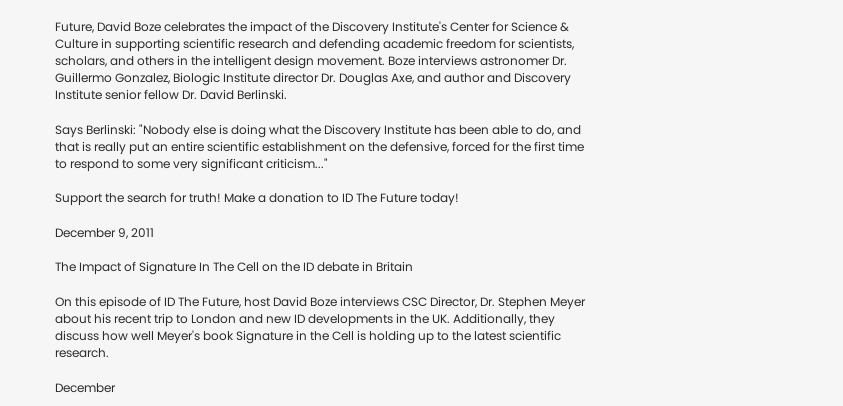Future, David Boze celebrates the impact of the Discovery Institute's Center for Science & Culture in supporting scientific research and defending academic freedom for scientists, scholars, and others in the intelligent design movement. Boze interviews astronomer Dr. Guillermo Gonzalez, Biologic Institute director Dr. Douglas Axe, and author and Discovery Institute senior fellow Dr. David Berlinski.

Says Berlinski: "Nobody else is doing what the Discovery Institute has been able to do, and that is really put an entire scientific establishment on the defensive, forced for the first time to respond to some very significant criticism..."

Support the search for truth! Make a donation to ID The Future today!

December 9, 2011

The Impact of Signature In The Cell on the ID debate in Britain

On this episode of ID The Future, host David Boze interviews CSC Director, Dr. Stephen Meyer about his recent trip to London and new ID developments in the UK. Additionally, they discuss how well Meyer's book Signature in the Cell is holding up to the latest scientific research.

December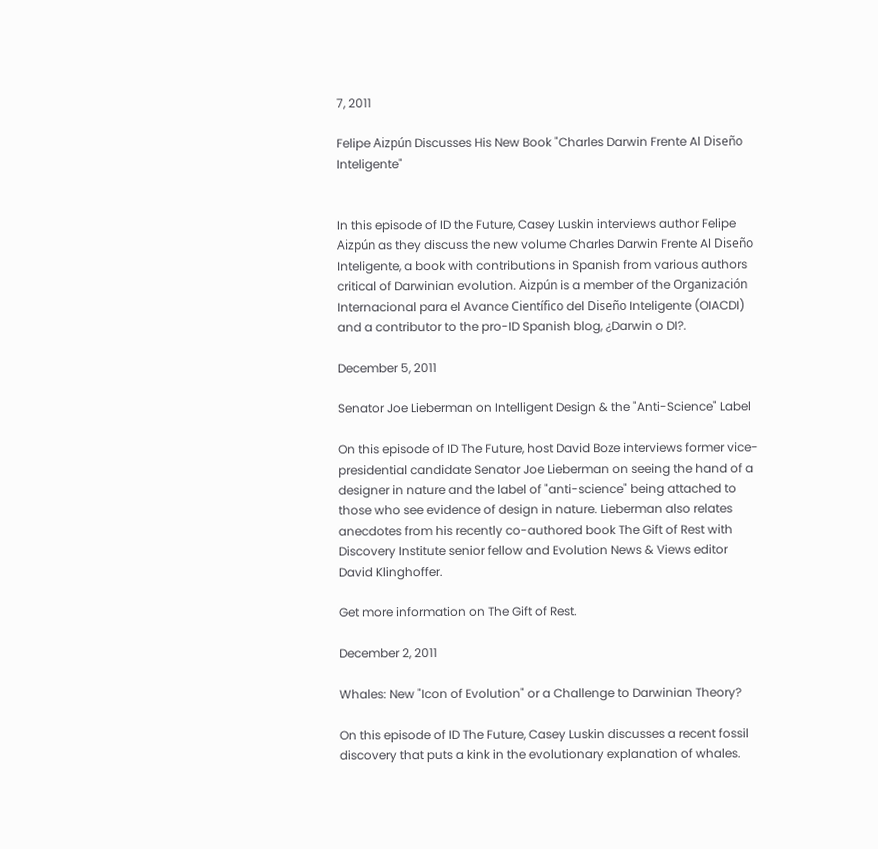7, 2011

Felipe Aizpún Discusses His New Book "Charles Darwin Frente Al Diseño Inteligente"


In this episode of ID the Future, Casey Luskin interviews author Felipe Aizpún as they discuss the new volume Charles Darwin Frente Al Diseño Inteligente, a book with contributions in Spanish from various authors critical of Darwinian evolution. Aizpún is a member of the Organización Internacional para el Avance Científico del Diseño Inteligente (OIACDI) and a contributor to the pro-ID Spanish blog, ¿Darwin o DI?.

December 5, 2011

Senator Joe Lieberman on Intelligent Design & the "Anti-Science" Label

On this episode of ID The Future, host David Boze interviews former vice-presidential candidate Senator Joe Lieberman on seeing the hand of a designer in nature and the label of "anti-science" being attached to those who see evidence of design in nature. Lieberman also relates anecdotes from his recently co-authored book The Gift of Rest with Discovery Institute senior fellow and Evolution News & Views editor David Klinghoffer.

Get more information on The Gift of Rest.

December 2, 2011

Whales: New "Icon of Evolution" or a Challenge to Darwinian Theory?

On this episode of ID The Future, Casey Luskin discusses a recent fossil discovery that puts a kink in the evolutionary explanation of whales.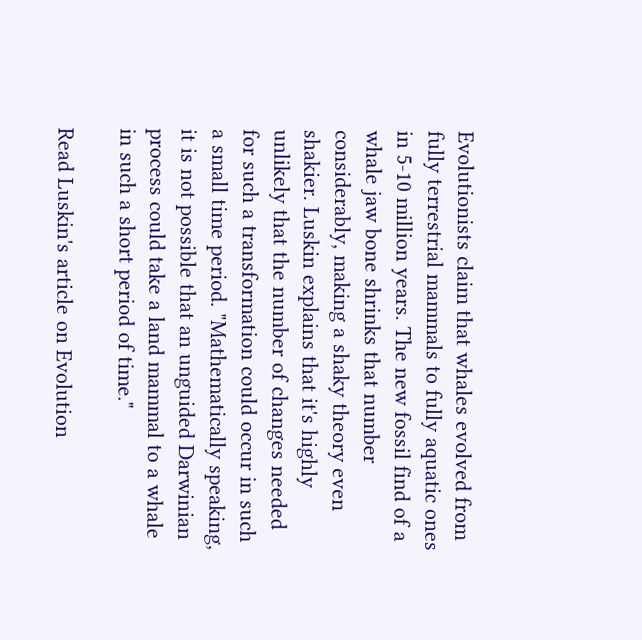Evolutionists claim that whales evolved from fully terrestrial mammals to fully aquatic ones in 5-10 million years. The new fossil find of a whale jaw bone shrinks that number considerably, making a shaky theory even shakier. Luskin explains that it's highly unlikely that the number of changes needed for such a transformation could occur in such a small time period. "Mathematically speaking, it is not possible that an unguided Darwinian process could take a land mammal to a whale in such a short period of time."

Read Luskin's article on Evolution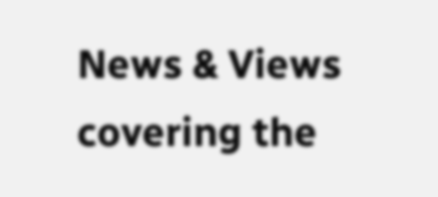News & Views covering the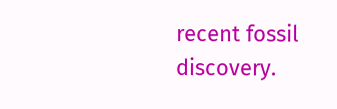recent fossil discovery.